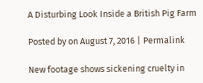A Disturbing Look Inside a British Pig Farm

Posted by on August 7, 2016 | Permalink

New footage shows sickening cruelty in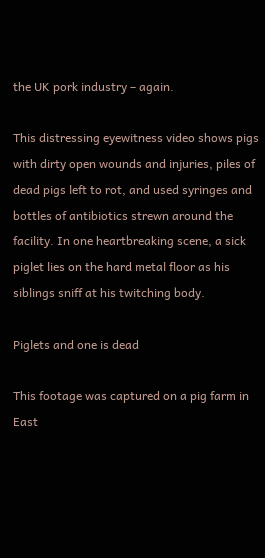the UK pork industry – again.

This distressing eyewitness video shows pigs with dirty open wounds and injuries, piles of dead pigs left to rot, and used syringes and bottles of antibiotics strewn around the facility. In one heartbreaking scene, a sick piglet lies on the hard metal floor as his siblings sniff at his twitching body.

Piglets and one is dead

This footage was captured on a pig farm in East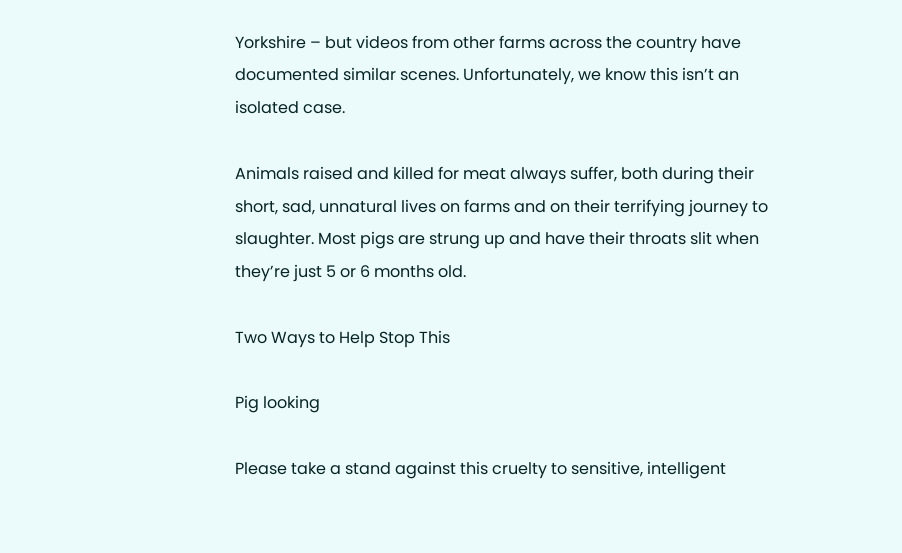Yorkshire – but videos from other farms across the country have documented similar scenes. Unfortunately, we know this isn’t an isolated case.

Animals raised and killed for meat always suffer, both during their short, sad, unnatural lives on farms and on their terrifying journey to slaughter. Most pigs are strung up and have their throats slit when they’re just 5 or 6 months old.

Two Ways to Help Stop This

Pig looking

Please take a stand against this cruelty to sensitive, intelligent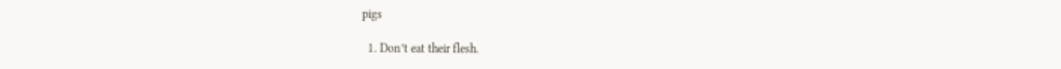pigs

  1. Don’t eat their flesh.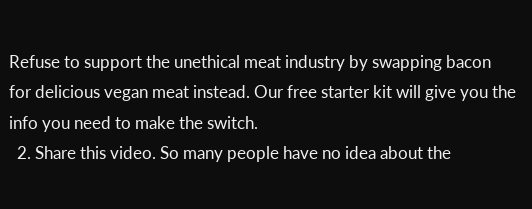Refuse to support the unethical meat industry by swapping bacon for delicious vegan meat instead. Our free starter kit will give you the info you need to make the switch.
  2. Share this video. So many people have no idea about the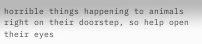horrible things happening to animals right on their doorstep, so help open their eyes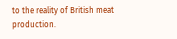to the reality of British meat production.